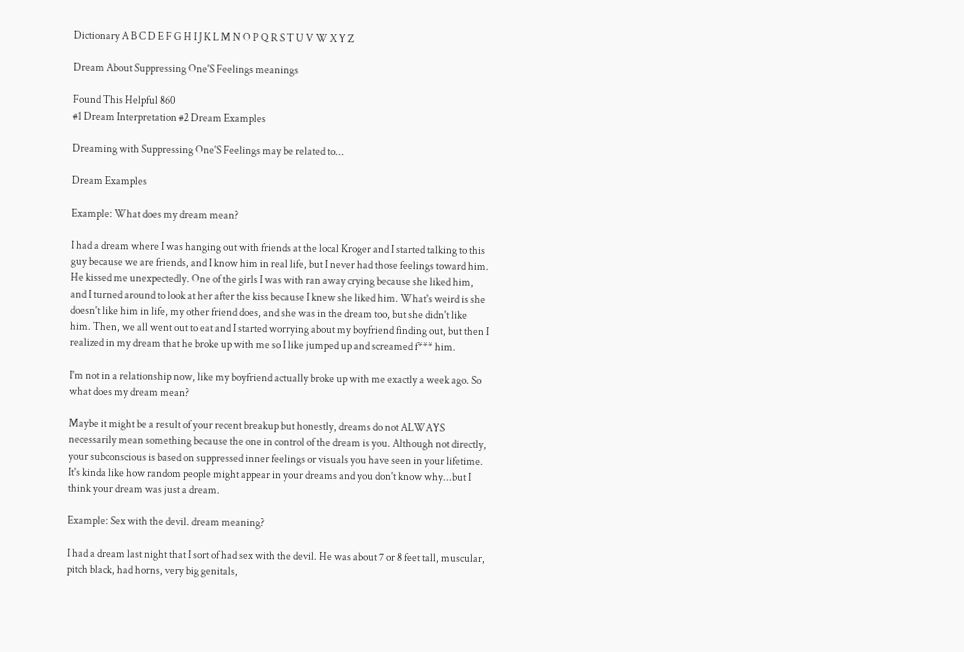Dictionary A B C D E F G H I J K L M N O P Q R S T U V W X Y Z

Dream About Suppressing One'S Feelings meanings

Found This Helpful 860
#1 Dream Interpretation #2 Dream Examples

Dreaming with Suppressing One'S Feelings may be related to...

Dream Examples

Example: What does my dream mean?

I had a dream where I was hanging out with friends at the local Kroger and I started talking to this guy because we are friends, and I know him in real life, but I never had those feelings toward him. He kissed me unexpectedly. One of the girls I was with ran away crying because she liked him, and I turned around to look at her after the kiss because I knew she liked him. What's weird is she doesn't like him in life, my other friend does, and she was in the dream too, but she didn't like him. Then, we all went out to eat and I started worrying about my boyfriend finding out, but then I realized in my dream that he broke up with me so I like jumped up and screamed f*** him.

I'm not in a relationship now, like my boyfriend actually broke up with me exactly a week ago. So what does my dream mean?

Maybe it might be a result of your recent breakup but honestly, dreams do not ALWAYS necessarily mean something because the one in control of the dream is you. Although not directly, your subconscious is based on suppressed inner feelings or visuals you have seen in your lifetime. It's kinda like how random people might appear in your dreams and you don't know why...but I think your dream was just a dream.

Example: Sex with the devil. dream meaning?

I had a dream last night that I sort of had sex with the devil. He was about 7 or 8 feet tall, muscular, pitch black, had horns, very big genitals,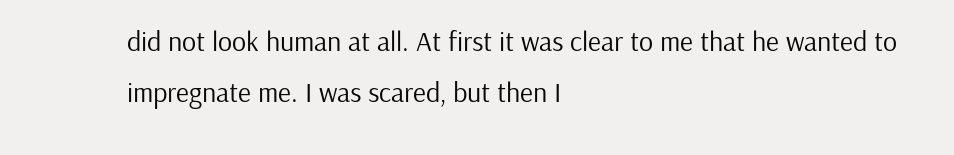did not look human at all. At first it was clear to me that he wanted to impregnate me. I was scared, but then I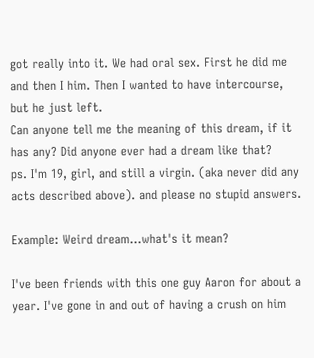got really into it. We had oral sex. First he did me and then I him. Then I wanted to have intercourse, but he just left.
Can anyone tell me the meaning of this dream, if it has any? Did anyone ever had a dream like that?
ps. I'm 19, girl, and still a virgin. (aka never did any acts described above). and please no stupid answers.

Example: Weird dream...what's it mean?

I've been friends with this one guy Aaron for about a year. I've gone in and out of having a crush on him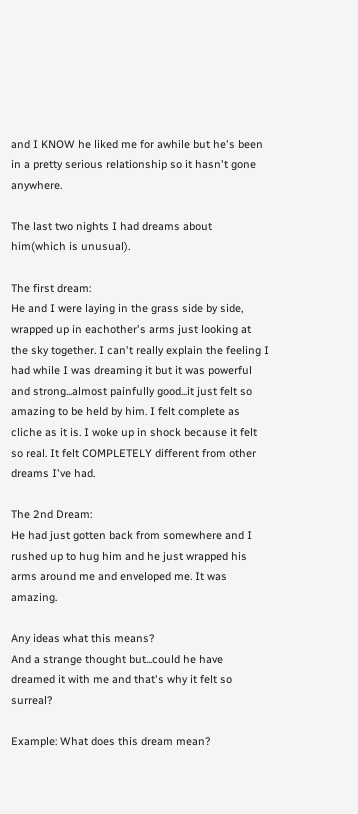and I KNOW he liked me for awhile but he's been in a pretty serious relationship so it hasn't gone anywhere.

The last two nights I had dreams about him(which is unusual).

The first dream:
He and I were laying in the grass side by side, wrapped up in eachother's arms just looking at the sky together. I can't really explain the feeling I had while I was dreaming it but it was powerful and strong...almost painfully good...it just felt so amazing to be held by him. I felt complete as cliche as it is. I woke up in shock because it felt so real. It felt COMPLETELY different from other dreams I've had.

The 2nd Dream:
He had just gotten back from somewhere and I rushed up to hug him and he just wrapped his arms around me and enveloped me. It was amazing.

Any ideas what this means?
And a strange thought but...could he have dreamed it with me and that's why it felt so surreal?

Example: What does this dream mean?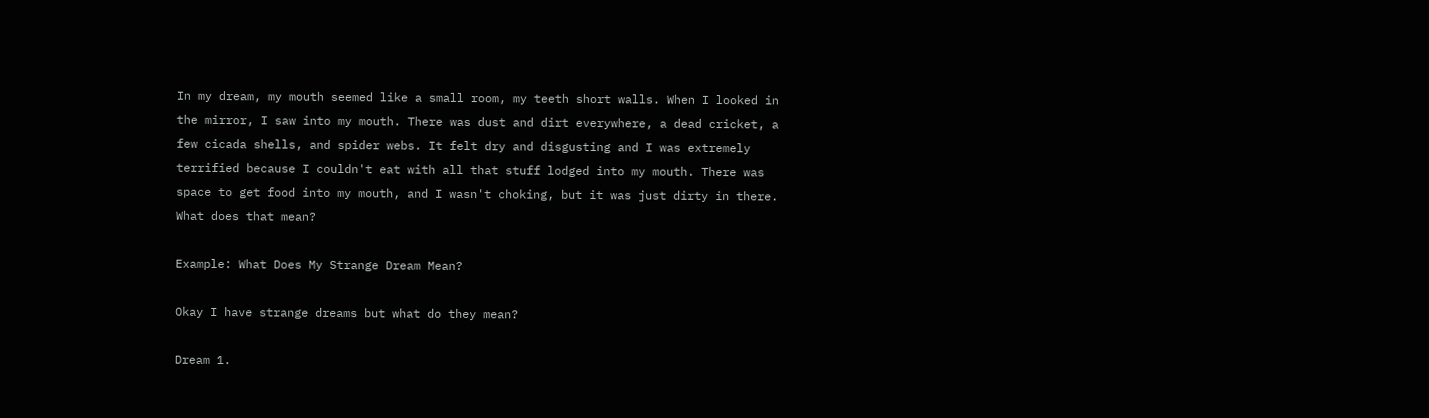In my dream, my mouth seemed like a small room, my teeth short walls. When I looked in the mirror, I saw into my mouth. There was dust and dirt everywhere, a dead cricket, a few cicada shells, and spider webs. It felt dry and disgusting and I was extremely terrified because I couldn't eat with all that stuff lodged into my mouth. There was space to get food into my mouth, and I wasn't choking, but it was just dirty in there. What does that mean?

Example: What Does My Strange Dream Mean?

Okay I have strange dreams but what do they mean?

Dream 1.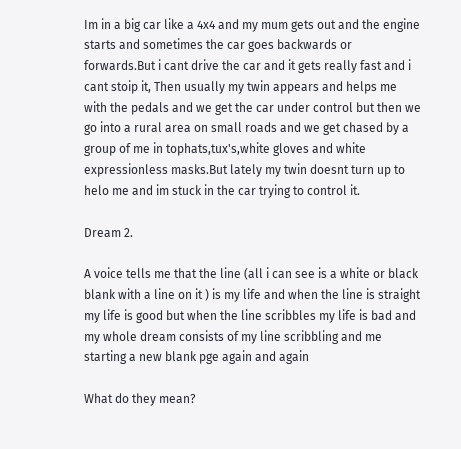Im in a big car like a 4x4 and my mum gets out and the engine starts and sometimes the car goes backwards or forwards.But i cant drive the car and it gets really fast and i cant stoip it, Then usually my twin appears and helps me with the pedals and we get the car under control but then we go into a rural area on small roads and we get chased by a group of me in tophats,tux's,white gloves and white expressionless masks.But lately my twin doesnt turn up to helo me and im stuck in the car trying to control it.

Dream 2.

A voice tells me that the line (all i can see is a white or black blank with a line on it ) is my life and when the line is straight my life is good but when the line scribbles my life is bad and my whole dream consists of my line scribbling and me starting a new blank pge again and again

What do they mean?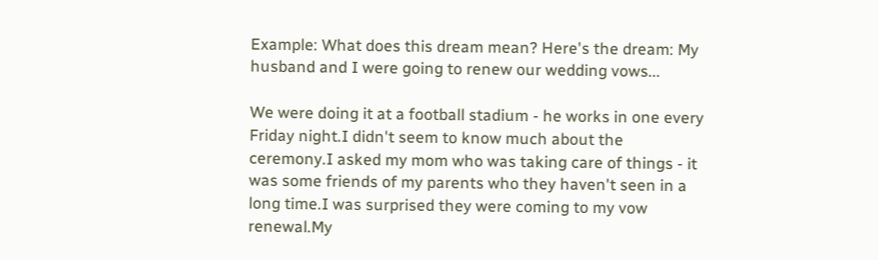Example: What does this dream mean? Here's the dream: My husband and I were going to renew our wedding vows...

We were doing it at a football stadium - he works in one every Friday night.I didn't seem to know much about the ceremony.I asked my mom who was taking care of things - it was some friends of my parents who they haven't seen in a long time.I was surprised they were coming to my vow renewal.My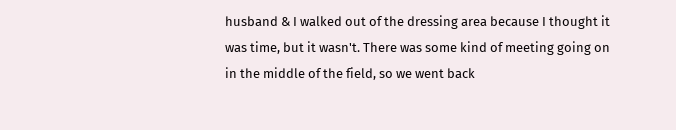husband & I walked out of the dressing area because I thought it was time, but it wasn't. There was some kind of meeting going on in the middle of the field, so we went back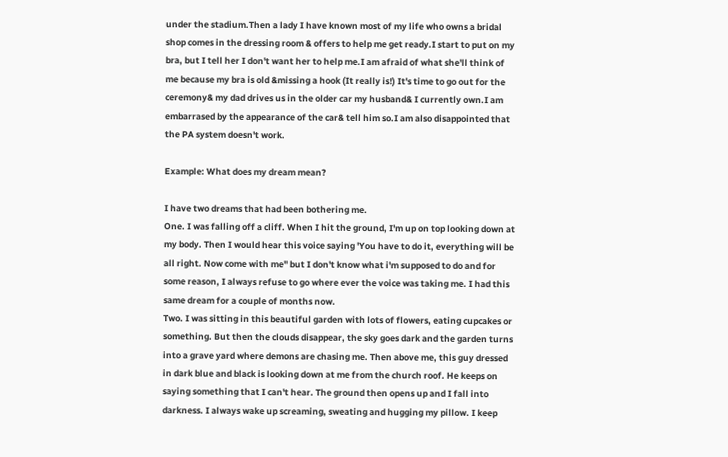under the stadium.Then a lady I have known most of my life who owns a bridal shop comes in the dressing room & offers to help me get ready.I start to put on my bra, but I tell her I don't want her to help me.I am afraid of what she'll think of me because my bra is old &missing a hook (It really is!) It's time to go out for the ceremony& my dad drives us in the older car my husband& I currently own.I am embarrased by the appearance of the car& tell him so.I am also disappointed that the PA system doesn't work.

Example: What does my dream mean?

I have two dreams that had been bothering me.
One. I was falling off a cliff. When I hit the ground, I'm up on top looking down at my body. Then I would hear this voice saying 'You have to do it, everything will be all right. Now come with me" but I don't know what i'm supposed to do and for some reason, I always refuse to go where ever the voice was taking me. I had this same dream for a couple of months now.
Two. I was sitting in this beautiful garden with lots of flowers, eating cupcakes or something. But then the clouds disappear, the sky goes dark and the garden turns into a grave yard where demons are chasing me. Then above me, this guy dressed in dark blue and black is looking down at me from the church roof. He keeps on saying something that I can't hear. The ground then opens up and I fall into darkness. I always wake up screaming, sweating and hugging my pillow. I keep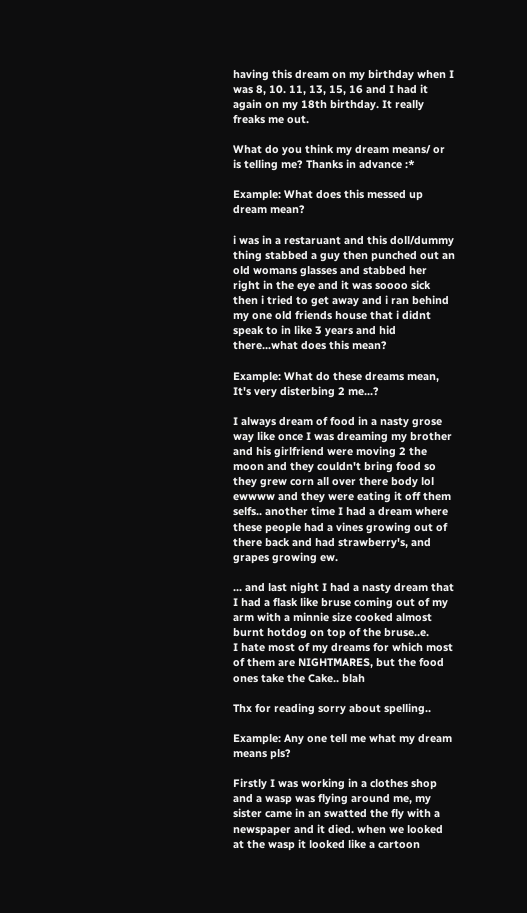having this dream on my birthday when I was 8, 10. 11, 13, 15, 16 and I had it again on my 18th birthday. It really freaks me out.

What do you think my dream means/ or is telling me? Thanks in advance :*

Example: What does this messed up dream mean?

i was in a restaruant and this doll/dummy thing stabbed a guy then punched out an old womans glasses and stabbed her right in the eye and it was soooo sick then i tried to get away and i ran behind my one old friends house that i didnt speak to in like 3 years and hid there...what does this mean?

Example: What do these dreams mean, It's very disterbing 2 me...?

I always dream of food in a nasty grose way like once I was dreaming my brother and his girlfriend were moving 2 the moon and they couldn't bring food so they grew corn all over there body lol ewwww and they were eating it off them selfs.. another time I had a dream where these people had a vines growing out of there back and had strawberry's, and grapes growing ew.

... and last night I had a nasty dream that I had a flask like bruse coming out of my arm with a minnie size cooked almost burnt hotdog on top of the bruse..e.
I hate most of my dreams for which most of them are NIGHTMARES, but the food ones take the Cake.. blah

Thx for reading sorry about spelling..

Example: Any one tell me what my dream means pls?

Firstly I was working in a clothes shop and a wasp was flying around me, my sister came in an swatted the fly with a newspaper and it died. when we looked at the wasp it looked like a cartoon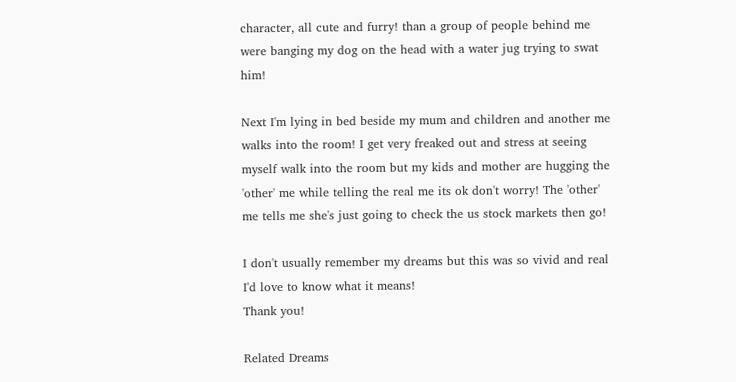character, all cute and furry! than a group of people behind me were banging my dog on the head with a water jug trying to swat him!

Next I'm lying in bed beside my mum and children and another me walks into the room! I get very freaked out and stress at seeing myself walk into the room but my kids and mother are hugging the 'other' me while telling the real me its ok don't worry! The 'other' me tells me she's just going to check the us stock markets then go!

I don't usually remember my dreams but this was so vivid and real I'd love to know what it means!
Thank you!

Related Dreams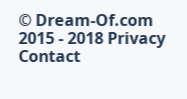© Dream-Of.com 2015 - 2018 Privacy Contact